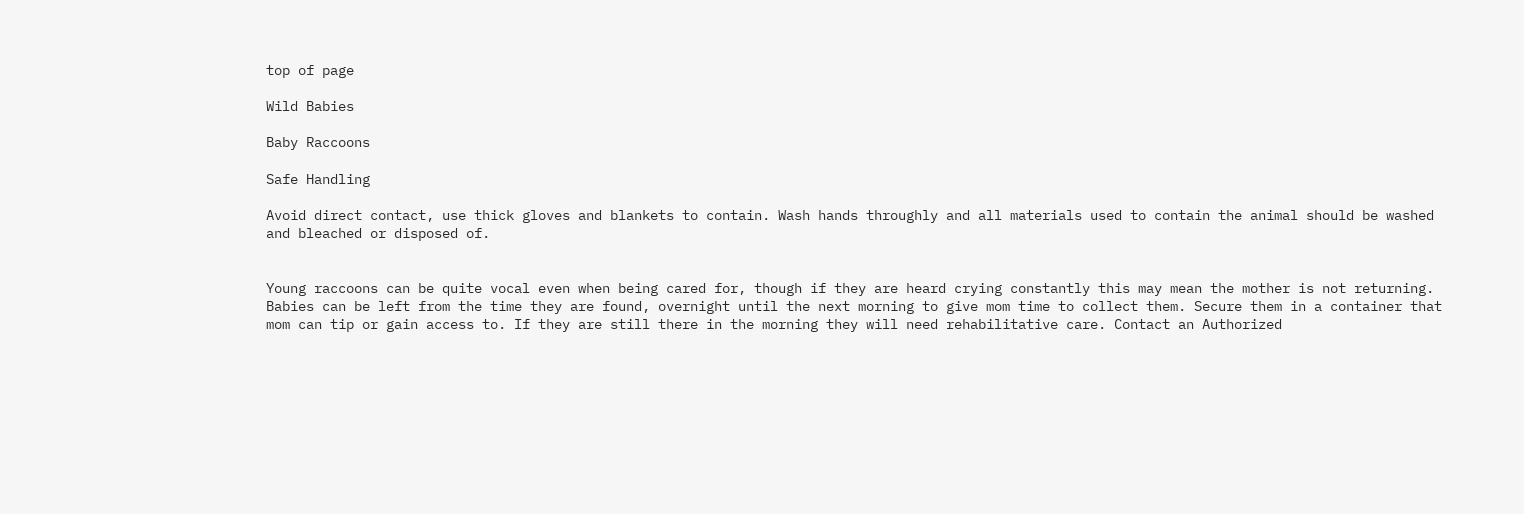top of page

Wild Babies

Baby Raccoons

Safe Handling

Avoid direct contact, use thick gloves and blankets to contain. Wash hands throughly and all materials used to contain the animal should be washed and bleached or disposed of.


Young raccoons can be quite vocal even when being cared for, though if they are heard crying constantly this may mean the mother is not returning. Babies can be left from the time they are found, overnight until the next morning to give mom time to collect them. Secure them in a container that mom can tip or gain access to. If they are still there in the morning they will need rehabilitative care. Contact an Authorized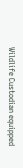Wildlife Custodian equipped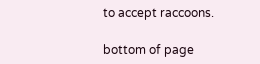to accept raccoons.

bottom of page